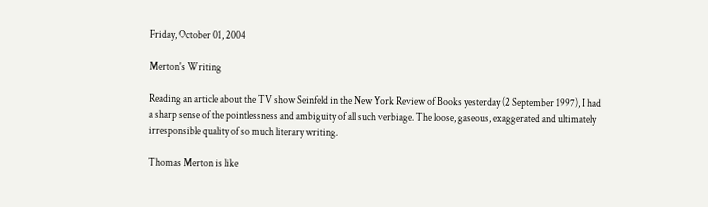Friday, October 01, 2004

Merton's Writing

Reading an article about the TV show Seinfeld in the New York Review of Books yesterday (2 September 1997), I had a sharp sense of the pointlessness and ambiguity of all such verbiage. The loose, gaseous, exaggerated and ultimately irresponsible quality of so much literary writing.

Thomas Merton is like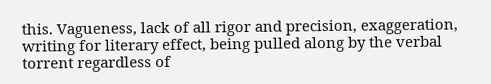this. Vagueness, lack of all rigor and precision, exaggeration, writing for literary effect, being pulled along by the verbal torrent regardless of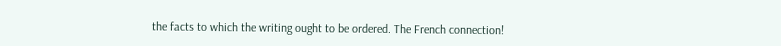the facts to which the writing ought to be ordered. The French connection!